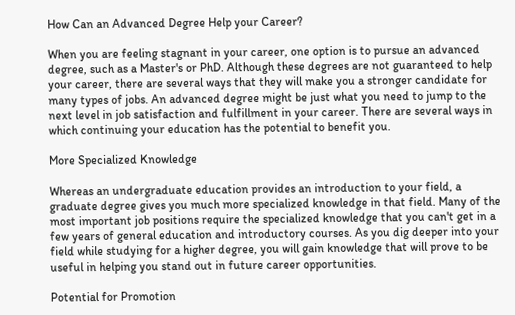How Can an Advanced Degree Help your Career?

When you are feeling stagnant in your career, one option is to pursue an advanced degree, such as a Master's or PhD. Although these degrees are not guaranteed to help your career, there are several ways that they will make you a stronger candidate for many types of jobs. An advanced degree might be just what you need to jump to the next level in job satisfaction and fulfillment in your career. There are several ways in which continuing your education has the potential to benefit you.

More Specialized Knowledge

Whereas an undergraduate education provides an introduction to your field, a graduate degree gives you much more specialized knowledge in that field. Many of the most important job positions require the specialized knowledge that you can't get in a few years of general education and introductory courses. As you dig deeper into your field while studying for a higher degree, you will gain knowledge that will prove to be useful in helping you stand out in future career opportunities.

Potential for Promotion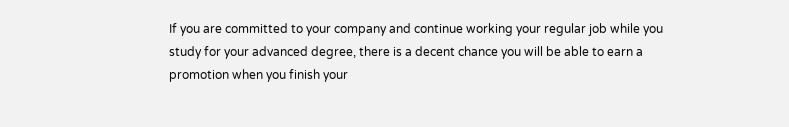If you are committed to your company and continue working your regular job while you study for your advanced degree, there is a decent chance you will be able to earn a promotion when you finish your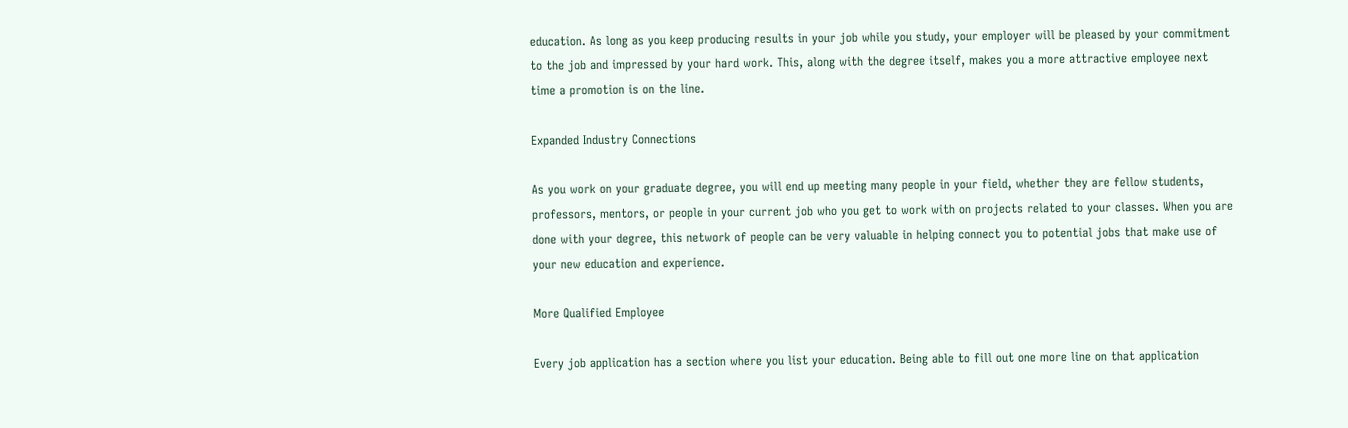education. As long as you keep producing results in your job while you study, your employer will be pleased by your commitment to the job and impressed by your hard work. This, along with the degree itself, makes you a more attractive employee next time a promotion is on the line.

Expanded Industry Connections

As you work on your graduate degree, you will end up meeting many people in your field, whether they are fellow students, professors, mentors, or people in your current job who you get to work with on projects related to your classes. When you are done with your degree, this network of people can be very valuable in helping connect you to potential jobs that make use of your new education and experience.

More Qualified Employee

Every job application has a section where you list your education. Being able to fill out one more line on that application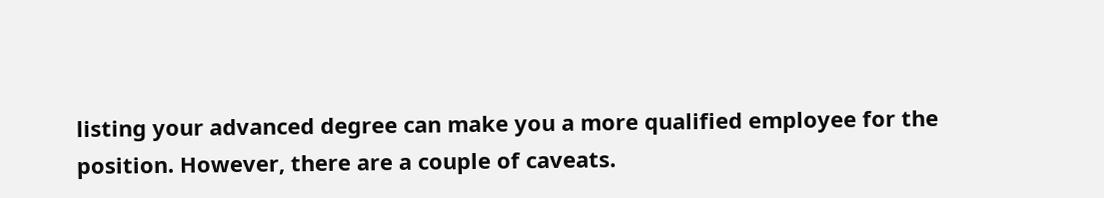listing your advanced degree can make you a more qualified employee for the position. However, there are a couple of caveats.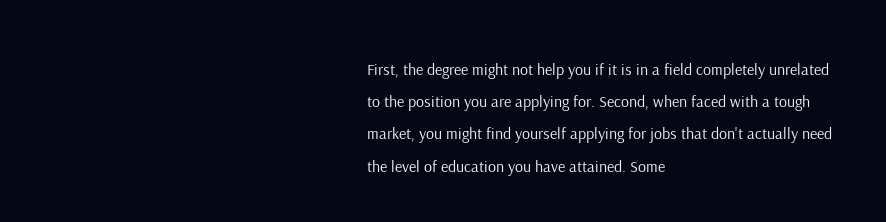First, the degree might not help you if it is in a field completely unrelated to the position you are applying for. Second, when faced with a tough market, you might find yourself applying for jobs that don't actually need the level of education you have attained. Some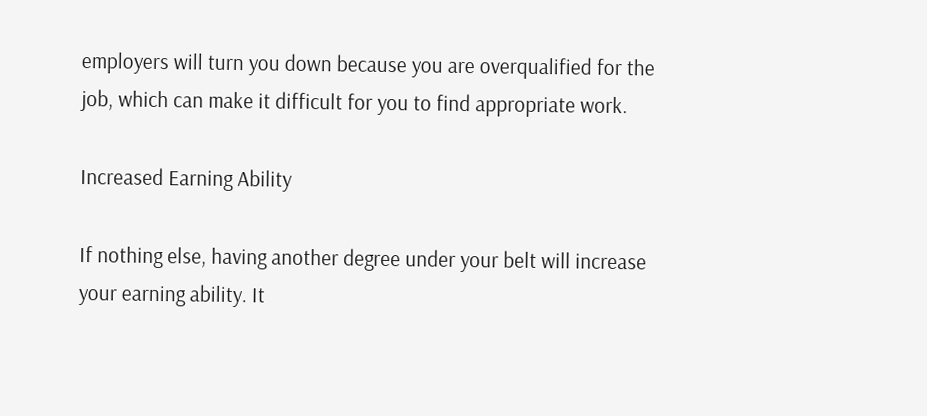employers will turn you down because you are overqualified for the job, which can make it difficult for you to find appropriate work.

Increased Earning Ability

If nothing else, having another degree under your belt will increase your earning ability. It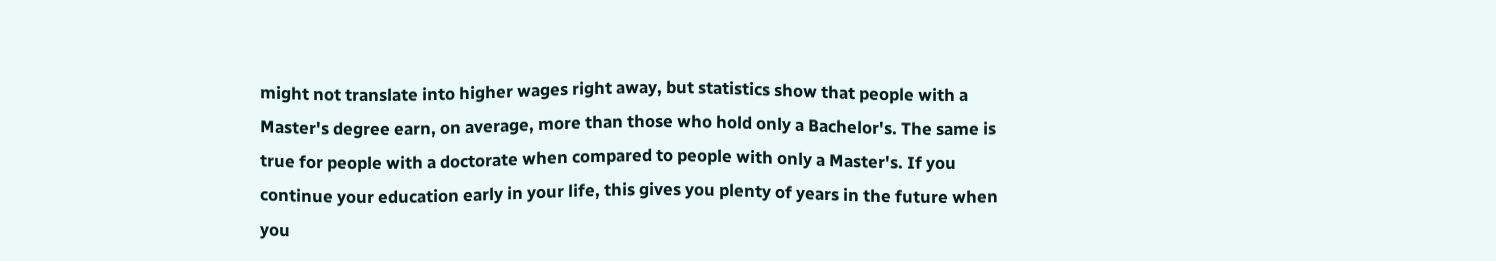might not translate into higher wages right away, but statistics show that people with a Master's degree earn, on average, more than those who hold only a Bachelor's. The same is true for people with a doctorate when compared to people with only a Master's. If you continue your education early in your life, this gives you plenty of years in the future when you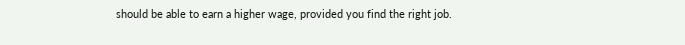should be able to earn a higher wage, provided you find the right job.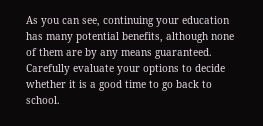As you can see, continuing your education has many potential benefits, although none of them are by any means guaranteed. Carefully evaluate your options to decide whether it is a good time to go back to school.